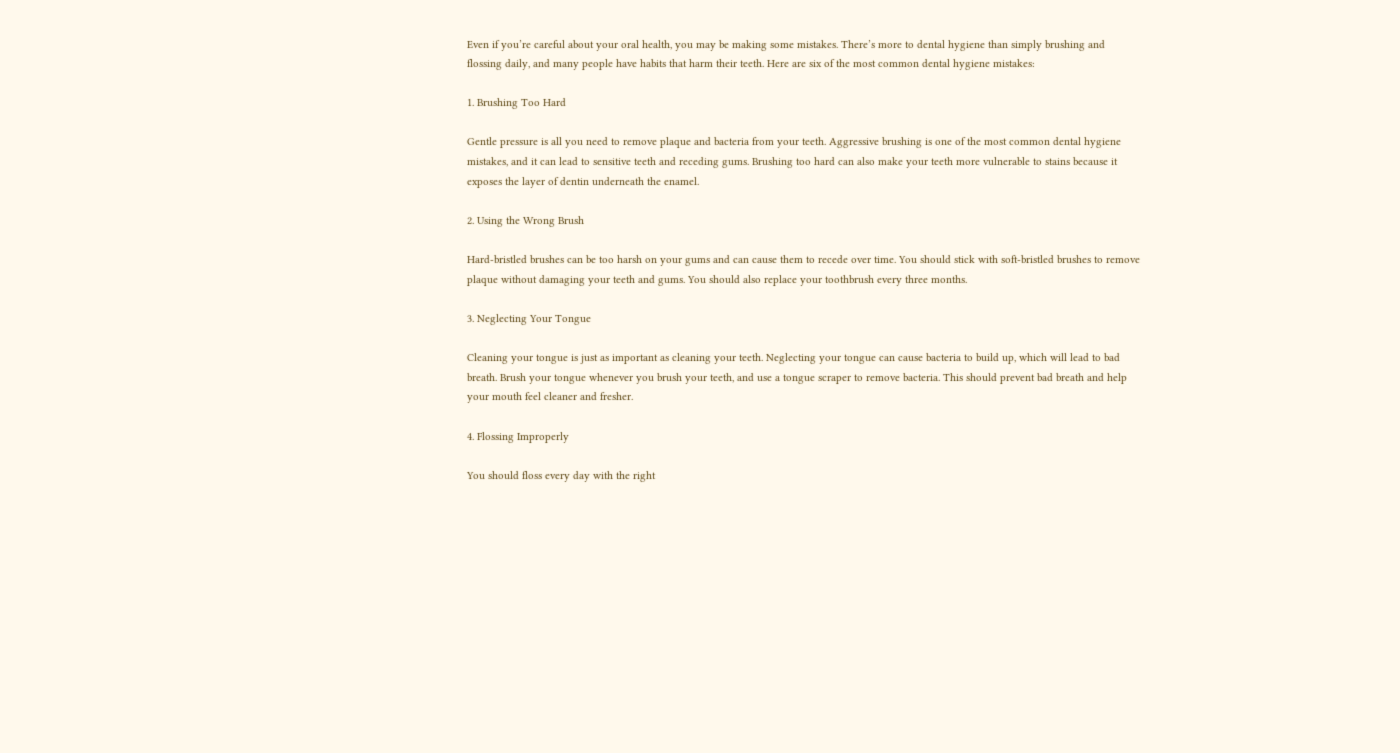Even if you’re careful about your oral health, you may be making some mistakes. There’s more to dental hygiene than simply brushing and flossing daily, and many people have habits that harm their teeth. Here are six of the most common dental hygiene mistakes:

1. Brushing Too Hard

Gentle pressure is all you need to remove plaque and bacteria from your teeth. Aggressive brushing is one of the most common dental hygiene mistakes, and it can lead to sensitive teeth and receding gums. Brushing too hard can also make your teeth more vulnerable to stains because it exposes the layer of dentin underneath the enamel.

2. Using the Wrong Brush

Hard-bristled brushes can be too harsh on your gums and can cause them to recede over time. You should stick with soft-bristled brushes to remove plaque without damaging your teeth and gums. You should also replace your toothbrush every three months.

3. Neglecting Your Tongue

Cleaning your tongue is just as important as cleaning your teeth. Neglecting your tongue can cause bacteria to build up, which will lead to bad breath. Brush your tongue whenever you brush your teeth, and use a tongue scraper to remove bacteria. This should prevent bad breath and help your mouth feel cleaner and fresher.

4. Flossing Improperly

You should floss every day with the right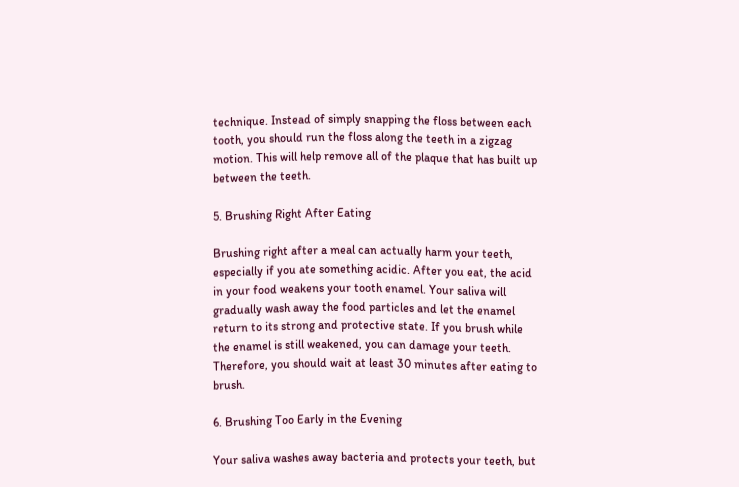technique. Instead of simply snapping the floss between each tooth, you should run the floss along the teeth in a zigzag motion. This will help remove all of the plaque that has built up between the teeth.

5. Brushing Right After Eating

Brushing right after a meal can actually harm your teeth, especially if you ate something acidic. After you eat, the acid in your food weakens your tooth enamel. Your saliva will gradually wash away the food particles and let the enamel return to its strong and protective state. If you brush while the enamel is still weakened, you can damage your teeth. Therefore, you should wait at least 30 minutes after eating to brush.

6. Brushing Too Early in the Evening

Your saliva washes away bacteria and protects your teeth, but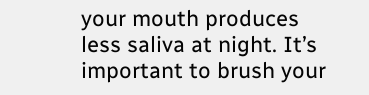your mouth produces less saliva at night. It’s important to brush your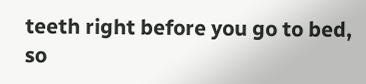teeth right before you go to bed, so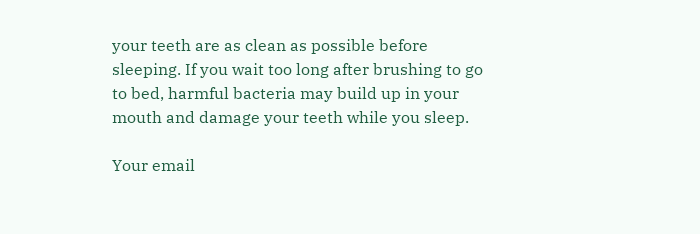your teeth are as clean as possible before sleeping. If you wait too long after brushing to go to bed, harmful bacteria may build up in your mouth and damage your teeth while you sleep.

Your email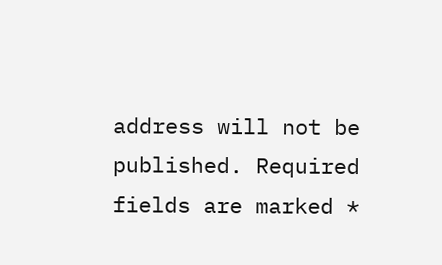address will not be published. Required fields are marked *